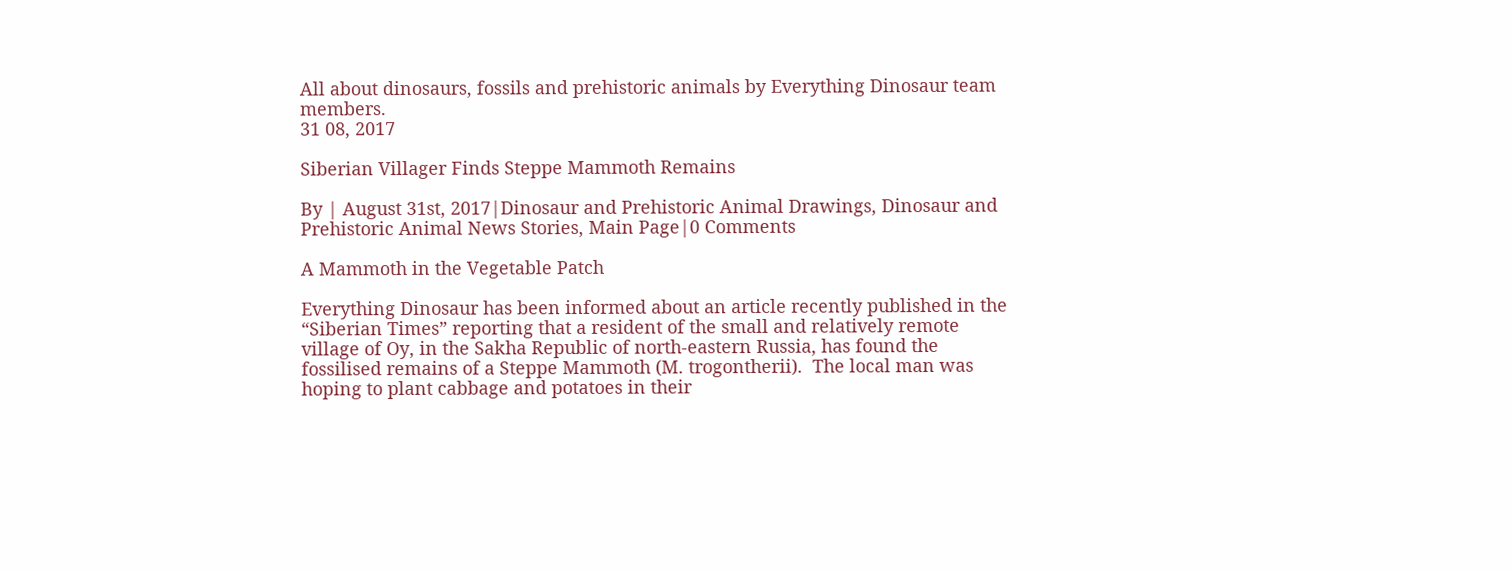All about dinosaurs, fossils and prehistoric animals by Everything Dinosaur team members.
31 08, 2017

Siberian Villager Finds Steppe Mammoth Remains

By | August 31st, 2017|Dinosaur and Prehistoric Animal Drawings, Dinosaur and Prehistoric Animal News Stories, Main Page|0 Comments

A Mammoth in the Vegetable Patch

Everything Dinosaur has been informed about an article recently published in the “Siberian Times” reporting that a resident of the small and relatively remote village of Oy, in the Sakha Republic of north-eastern Russia, has found the fossilised remains of a Steppe Mammoth (M. trogontherii).  The local man was hoping to plant cabbage and potatoes in their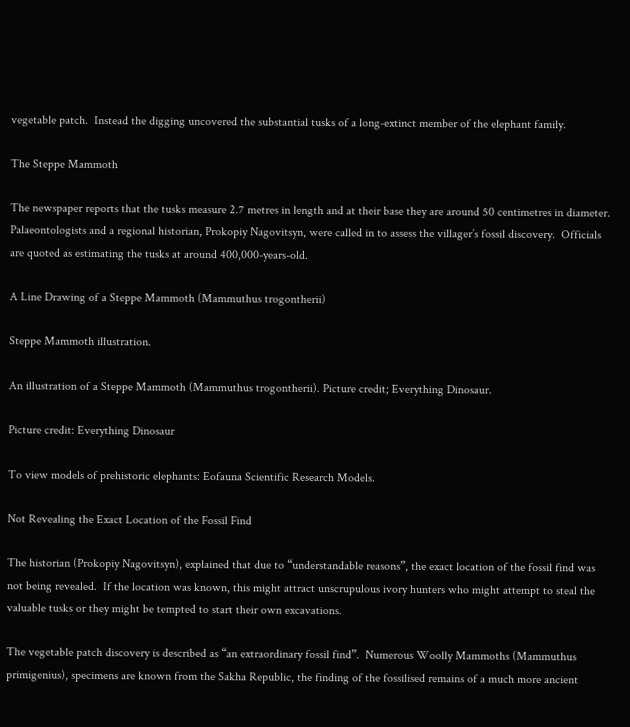vegetable patch.  Instead the digging uncovered the substantial tusks of a long-extinct member of the elephant family.

The Steppe Mammoth

The newspaper reports that the tusks measure 2.7 metres in length and at their base they are around 50 centimetres in diameter.  Palaeontologists and a regional historian, Prokopiy Nagovitsyn, were called in to assess the villager’s fossil discovery.  Officials are quoted as estimating the tusks at around 400,000-years-old.

A Line Drawing of a Steppe Mammoth (Mammuthus trogontherii)

Steppe Mammoth illustration.

An illustration of a Steppe Mammoth (Mammuthus trogontherii). Picture credit; Everything Dinosaur.

Picture credit: Everything Dinosaur

To view models of prehistoric elephants: Eofauna Scientific Research Models.

Not Revealing the Exact Location of the Fossil Find

The historian (Prokopiy Nagovitsyn), explained that due to “understandable reasons”, the exact location of the fossil find was not being revealed.  If the location was known, this might attract unscrupulous ivory hunters who might attempt to steal the valuable tusks or they might be tempted to start their own excavations.

The vegetable patch discovery is described as “an extraordinary fossil find”.  Numerous Woolly Mammoths (Mammuthus primigenius), specimens are known from the Sakha Republic, the finding of the fossilised remains of a much more ancient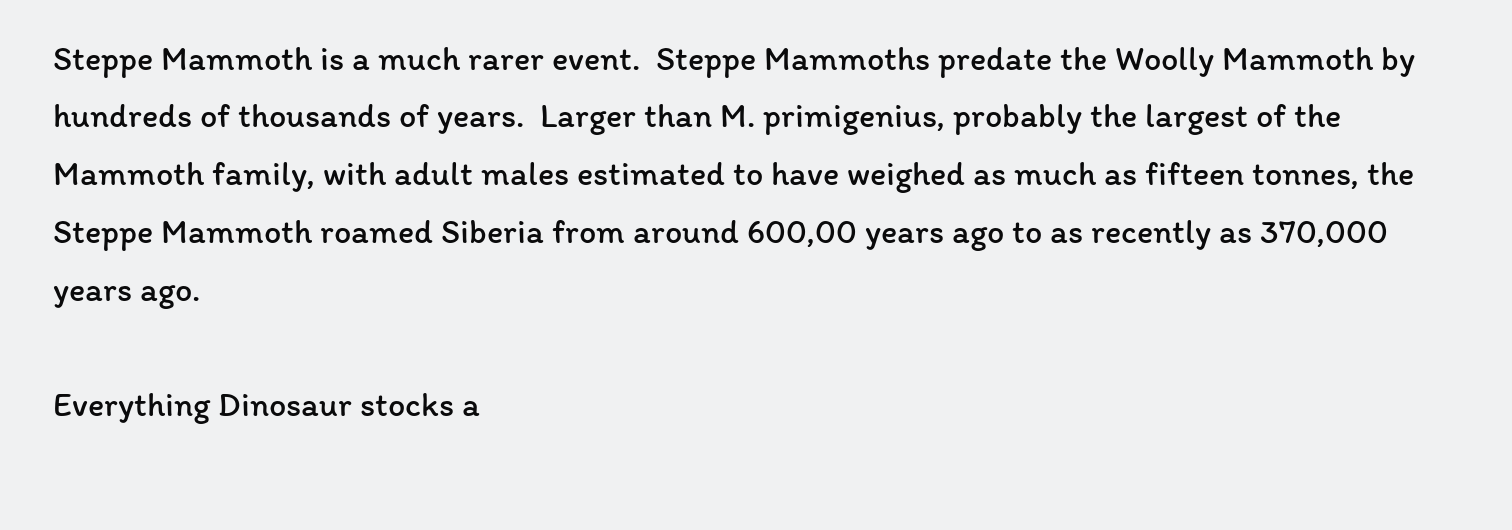Steppe Mammoth is a much rarer event.  Steppe Mammoths predate the Woolly Mammoth by hundreds of thousands of years.  Larger than M. primigenius, probably the largest of the Mammoth family, with adult males estimated to have weighed as much as fifteen tonnes, the Steppe Mammoth roamed Siberia from around 600,00 years ago to as recently as 370,000 years ago.

Everything Dinosaur stocks a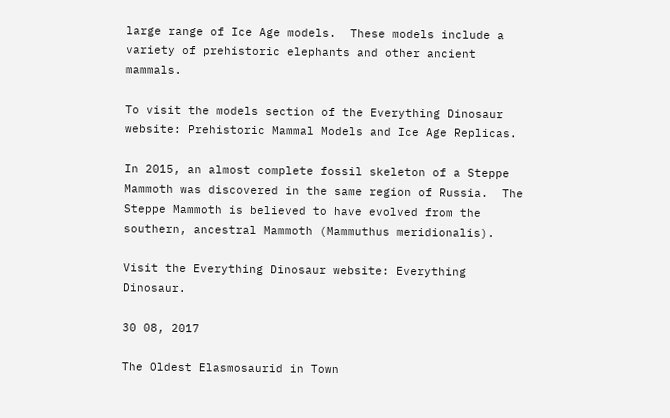large range of Ice Age models.  These models include a variety of prehistoric elephants and other ancient mammals.

To visit the models section of the Everything Dinosaur website: Prehistoric Mammal Models and Ice Age Replicas.

In 2015, an almost complete fossil skeleton of a Steppe Mammoth was discovered in the same region of Russia.  The Steppe Mammoth is believed to have evolved from the southern, ancestral Mammoth (Mammuthus meridionalis).

Visit the Everything Dinosaur website: Everything Dinosaur.

30 08, 2017

The Oldest Elasmosaurid in Town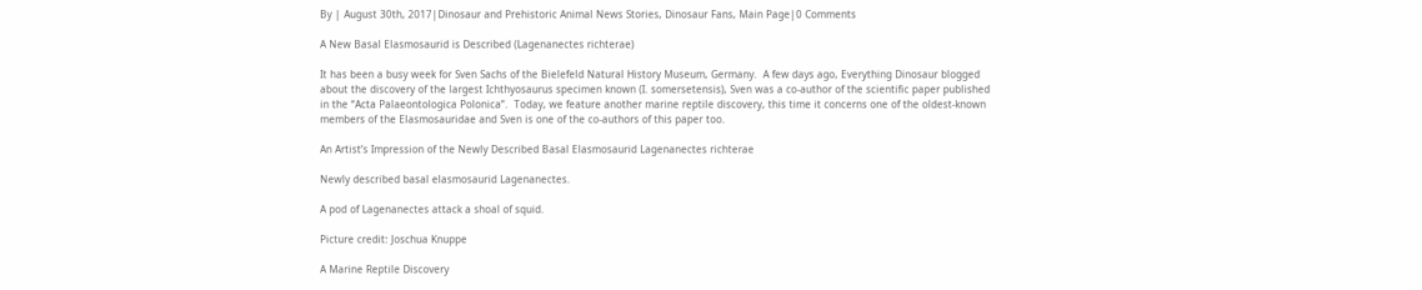By | August 30th, 2017|Dinosaur and Prehistoric Animal News Stories, Dinosaur Fans, Main Page|0 Comments

A New Basal Elasmosaurid is Described (Lagenanectes richterae)

It has been a busy week for Sven Sachs of the Bielefeld Natural History Museum, Germany.  A few days ago, Everything Dinosaur blogged about the discovery of the largest Ichthyosaurus specimen known (I. somersetensis), Sven was a co-author of the scientific paper published in the “Acta Palaeontologica Polonica”.  Today, we feature another marine reptile discovery, this time it concerns one of the oldest-known members of the Elasmosauridae and Sven is one of the co-authors of this paper too.

An Artist’s Impression of the Newly Described Basal Elasmosaurid Lagenanectes richterae

Newly described basal elasmosaurid Lagenanectes.

A pod of Lagenanectes attack a shoal of squid.

Picture credit: Joschua Knuppe

A Marine Reptile Discovery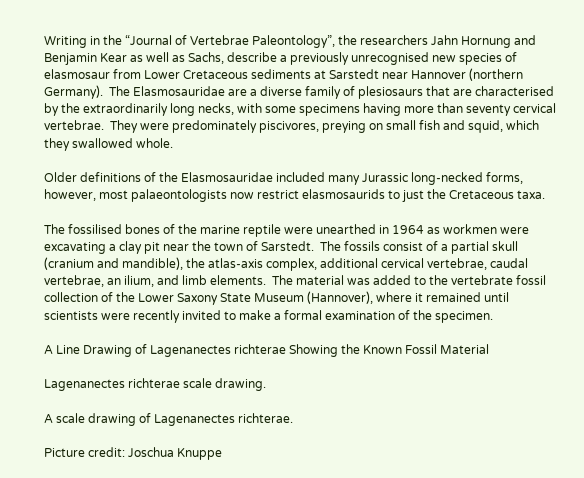Writing in the “Journal of Vertebrae Paleontology”, the researchers Jahn Hornung and Benjamin Kear as well as Sachs, describe a previously unrecognised new species of elasmosaur from Lower Cretaceous sediments at Sarstedt near Hannover (northern Germany).  The Elasmosauridae are a diverse family of plesiosaurs that are characterised by the extraordinarily long necks, with some specimens having more than seventy cervical vertebrae.  They were predominately piscivores, preying on small fish and squid, which they swallowed whole.

Older definitions of the Elasmosauridae included many Jurassic long-necked forms, however, most palaeontologists now restrict elasmosaurids to just the Cretaceous taxa.

The fossilised bones of the marine reptile were unearthed in 1964 as workmen were excavating a clay pit near the town of Sarstedt.  The fossils consist of a partial skull (cranium and mandible), the atlas-axis complex, additional cervical vertebrae, caudal vertebrae, an ilium, and limb elements.  The material was added to the vertebrate fossil collection of the Lower Saxony State Museum (Hannover), where it remained until scientists were recently invited to make a formal examination of the specimen.

A Line Drawing of Lagenanectes richterae Showing the Known Fossil Material

Lagenanectes richterae scale drawing.

A scale drawing of Lagenanectes richterae.

Picture credit: Joschua Knuppe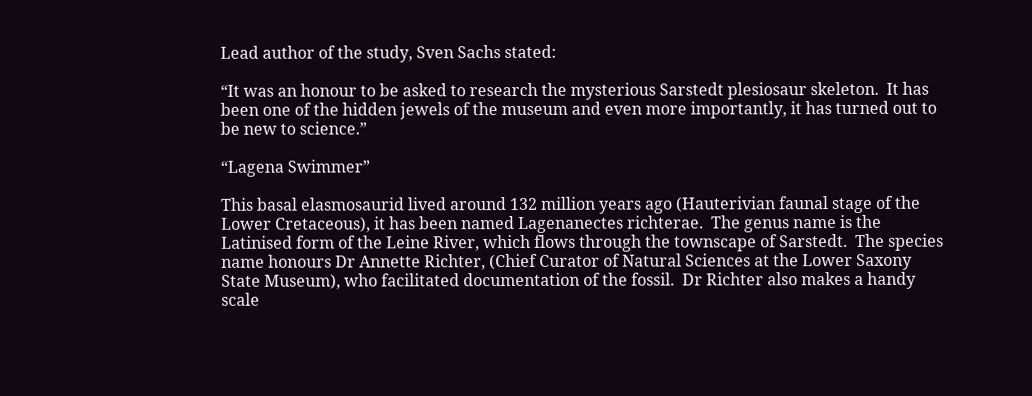Lead author of the study, Sven Sachs stated:

“It was an honour to be asked to research the mysterious Sarstedt plesiosaur skeleton.  It has been one of the hidden jewels of the museum and even more importantly, it has turned out to be new to science.”

“Lagena Swimmer”

This basal elasmosaurid lived around 132 million years ago (Hauterivian faunal stage of the Lower Cretaceous), it has been named Lagenanectes richterae.  The genus name is the Latinised form of the Leine River, which flows through the townscape of Sarstedt.  The species name honours Dr Annette Richter, (Chief Curator of Natural Sciences at the Lower Saxony State Museum), who facilitated documentation of the fossil.  Dr Richter also makes a handy scale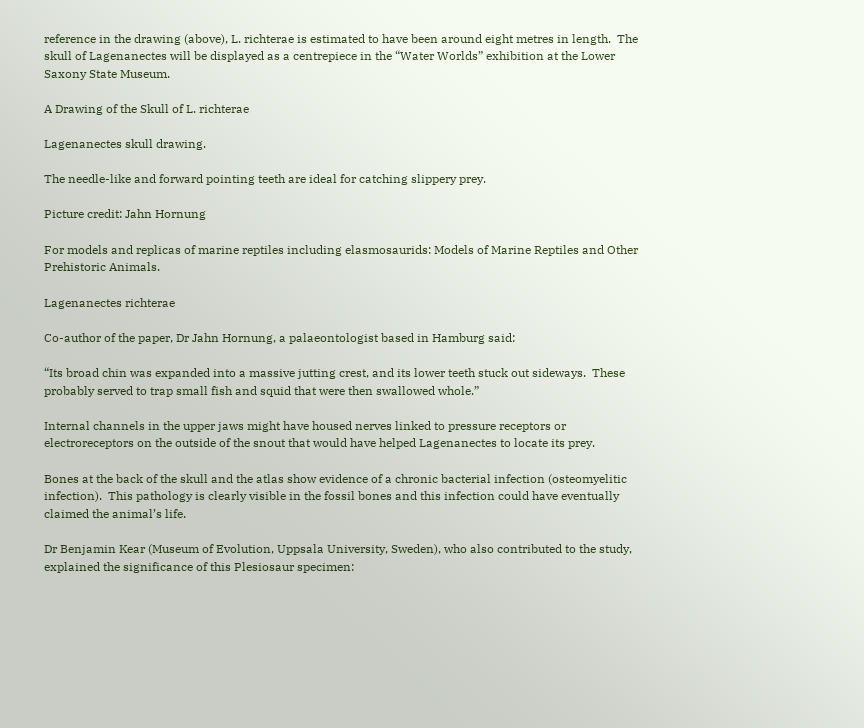reference in the drawing (above), L. richterae is estimated to have been around eight metres in length.  The skull of Lagenanectes will be displayed as a centrepiece in the “Water Worlds” exhibition at the Lower Saxony State Museum.

A Drawing of the Skull of L. richterae

Lagenanectes skull drawing.

The needle-like and forward pointing teeth are ideal for catching slippery prey.

Picture credit: Jahn Hornung

For models and replicas of marine reptiles including elasmosaurids: Models of Marine Reptiles and Other Prehistoric Animals.

Lagenanectes richterae

Co-author of the paper, Dr Jahn Hornung, a palaeontologist based in Hamburg said:

“Its broad chin was expanded into a massive jutting crest, and its lower teeth stuck out sideways.  These probably served to trap small fish and squid that were then swallowed whole.”

Internal channels in the upper jaws might have housed nerves linked to pressure receptors or electroreceptors on the outside of the snout that would have helped Lagenanectes to locate its prey.

Bones at the back of the skull and the atlas show evidence of a chronic bacterial infection (osteomyelitic infection).  This pathology is clearly visible in the fossil bones and this infection could have eventually claimed the animal’s life.

Dr Benjamin Kear (Museum of Evolution, Uppsala University, Sweden), who also contributed to the study, explained the significance of this Plesiosaur specimen: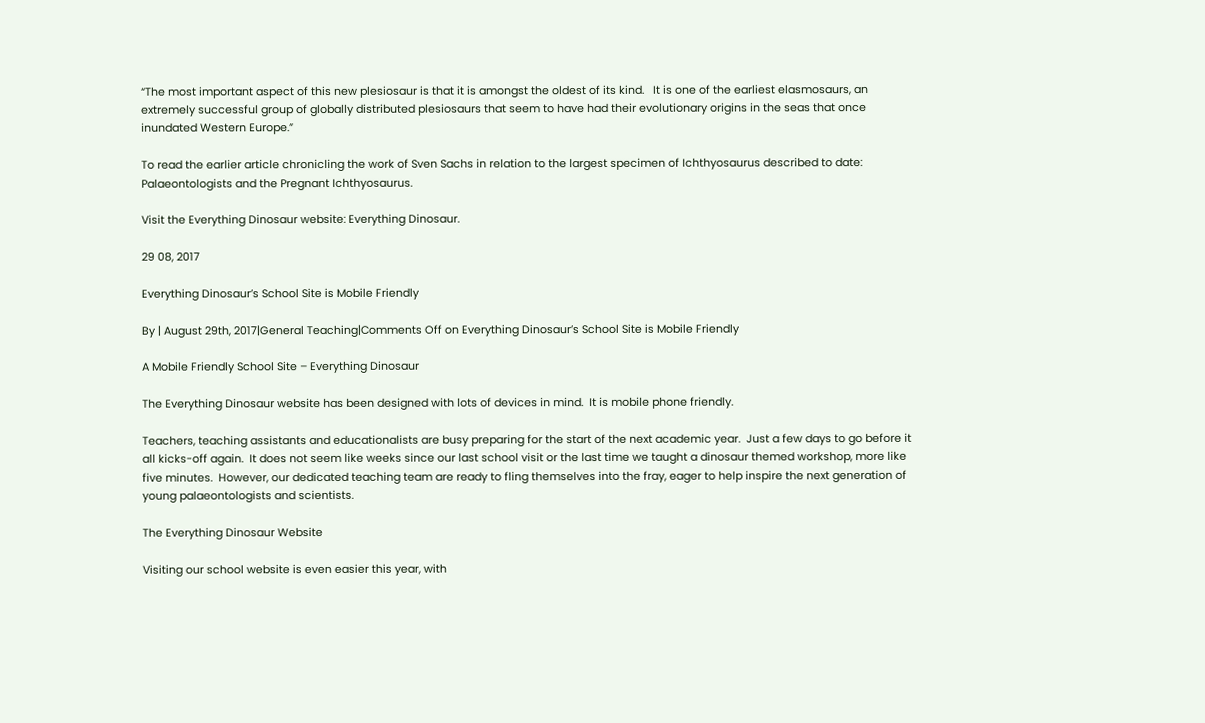“The most important aspect of this new plesiosaur is that it is amongst the oldest of its kind.   It is one of the earliest elasmosaurs, an extremely successful group of globally distributed plesiosaurs that seem to have had their evolutionary origins in the seas that once inundated Western Europe.”

To read the earlier article chronicling the work of Sven Sachs in relation to the largest specimen of Ichthyosaurus described to date: Palaeontologists and the Pregnant Ichthyosaurus.

Visit the Everything Dinosaur website: Everything Dinosaur.

29 08, 2017

Everything Dinosaur’s School Site is Mobile Friendly

By | August 29th, 2017|General Teaching|Comments Off on Everything Dinosaur’s School Site is Mobile Friendly

A Mobile Friendly School Site – Everything Dinosaur

The Everything Dinosaur website has been designed with lots of devices in mind.  It is mobile phone friendly.

Teachers, teaching assistants and educationalists are busy preparing for the start of the next academic year.  Just a few days to go before it all kicks-off again.  It does not seem like weeks since our last school visit or the last time we taught a dinosaur themed workshop, more like five minutes.  However, our dedicated teaching team are ready to fling themselves into the fray, eager to help inspire the next generation of young palaeontologists and scientists.

The Everything Dinosaur Website

Visiting our school website is even easier this year, with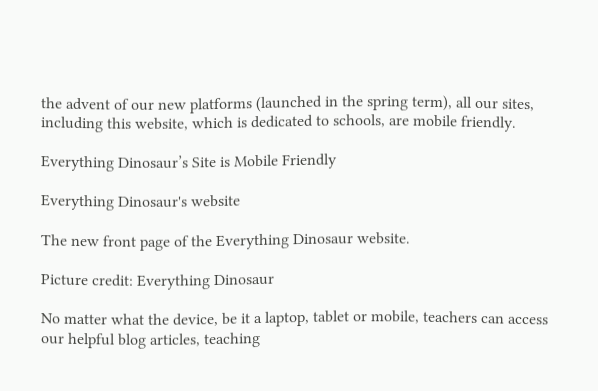the advent of our new platforms (launched in the spring term), all our sites, including this website, which is dedicated to schools, are mobile friendly.

Everything Dinosaur’s Site is Mobile Friendly

Everything Dinosaur's website

The new front page of the Everything Dinosaur website.

Picture credit: Everything Dinosaur

No matter what the device, be it a laptop, tablet or mobile, teachers can access our helpful blog articles, teaching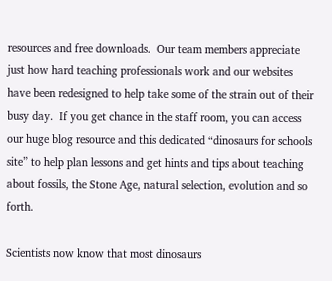resources and free downloads.  Our team members appreciate just how hard teaching professionals work and our websites have been redesigned to help take some of the strain out of their busy day.  If you get chance in the staff room, you can access our huge blog resource and this dedicated “dinosaurs for schools site” to help plan lessons and get hints and tips about teaching about fossils, the Stone Age, natural selection, evolution and so forth.

Scientists now know that most dinosaurs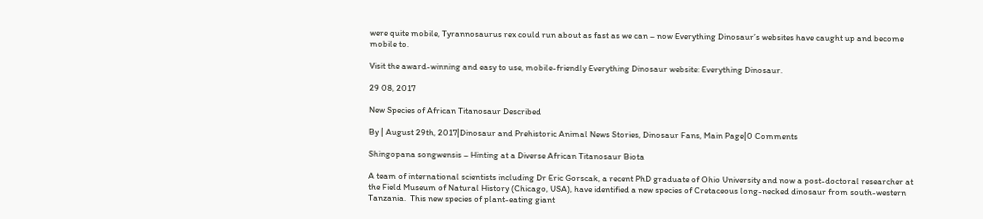were quite mobile, Tyrannosaurus rex could run about as fast as we can – now Everything Dinosaur’s websites have caught up and become mobile to.

Visit the award-winning and easy to use, mobile-friendly Everything Dinosaur website: Everything Dinosaur.

29 08, 2017

New Species of African Titanosaur Described

By | August 29th, 2017|Dinosaur and Prehistoric Animal News Stories, Dinosaur Fans, Main Page|0 Comments

Shingopana songwensis – Hinting at a Diverse African Titanosaur Biota

A team of international scientists including Dr Eric Gorscak, a recent PhD graduate of Ohio University and now a post-doctoral researcher at the Field Museum of Natural History (Chicago, USA), have identified a new species of Cretaceous long-necked dinosaur from south-western Tanzania.  This new species of plant-eating giant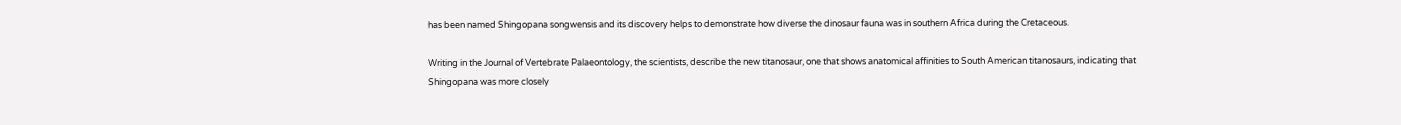has been named Shingopana songwensis and its discovery helps to demonstrate how diverse the dinosaur fauna was in southern Africa during the Cretaceous.

Writing in the Journal of Vertebrate Palaeontology, the scientists, describe the new titanosaur, one that shows anatomical affinities to South American titanosaurs, indicating that Shingopana was more closely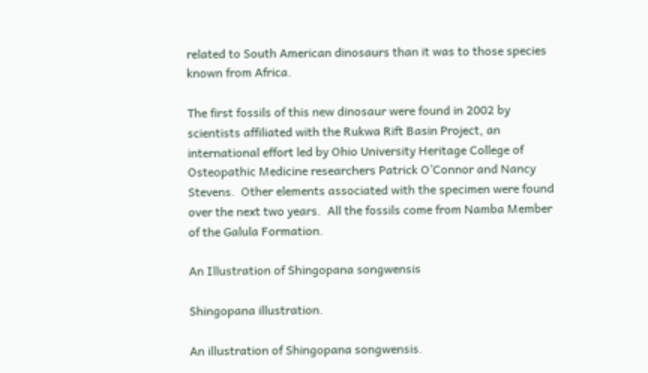related to South American dinosaurs than it was to those species known from Africa.

The first fossils of this new dinosaur were found in 2002 by scientists affiliated with the Rukwa Rift Basin Project, an international effort led by Ohio University Heritage College of Osteopathic Medicine researchers Patrick O’Connor and Nancy Stevens.  Other elements associated with the specimen were found over the next two years.  All the fossils come from Namba Member of the Galula Formation.

An Illustration of Shingopana songwensis

Shingopana illustration.

An illustration of Shingopana songwensis.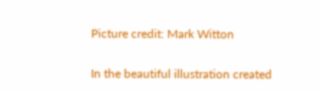Picture credit: Mark Witton

In the beautiful illustration created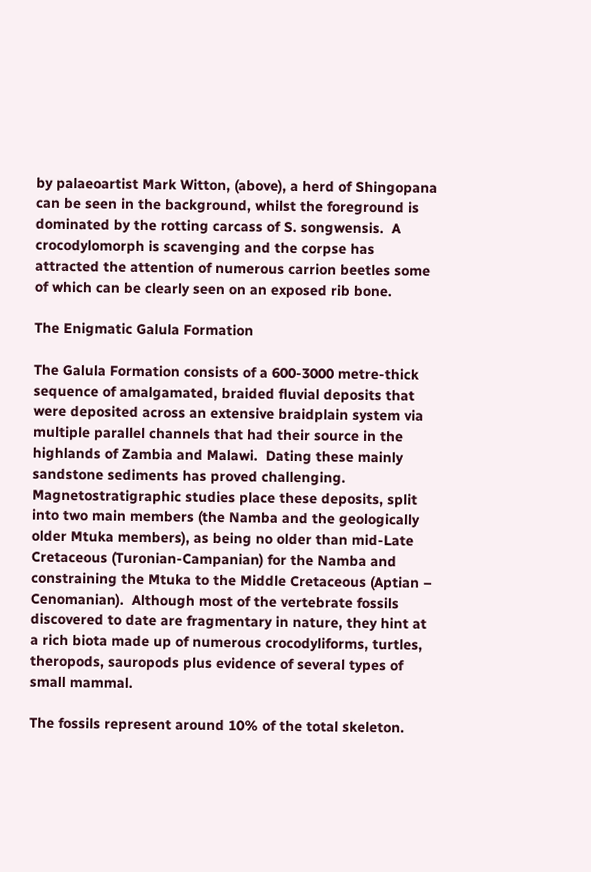by palaeoartist Mark Witton, (above), a herd of Shingopana can be seen in the background, whilst the foreground is dominated by the rotting carcass of S. songwensis.  A crocodylomorph is scavenging and the corpse has attracted the attention of numerous carrion beetles some of which can be clearly seen on an exposed rib bone.

The Enigmatic Galula Formation

The Galula Formation consists of a 600-3000 metre-thick sequence of amalgamated, braided fluvial deposits that were deposited across an extensive braidplain system via multiple parallel channels that had their source in the highlands of Zambia and Malawi.  Dating these mainly sandstone sediments has proved challenging.  Magnetostratigraphic studies place these deposits, split into two main members (the Namba and the geologically older Mtuka members), as being no older than mid-Late Cretaceous (Turonian-Campanian) for the Namba and constraining the Mtuka to the Middle Cretaceous (Aptian – Cenomanian).  Although most of the vertebrate fossils discovered to date are fragmentary in nature, they hint at a rich biota made up of numerous crocodyliforms, turtles, theropods, sauropods plus evidence of several types of small mammal.

The fossils represent around 10% of the total skeleton.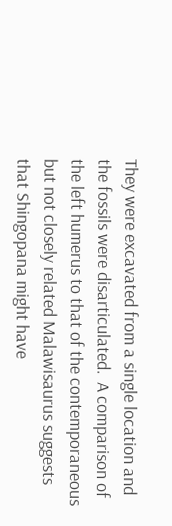They were excavated from a single location and the fossils were disarticulated.  A comparison of the left humerus to that of the contemporaneous but not closely related Malawisaurus suggests that Shingopana might have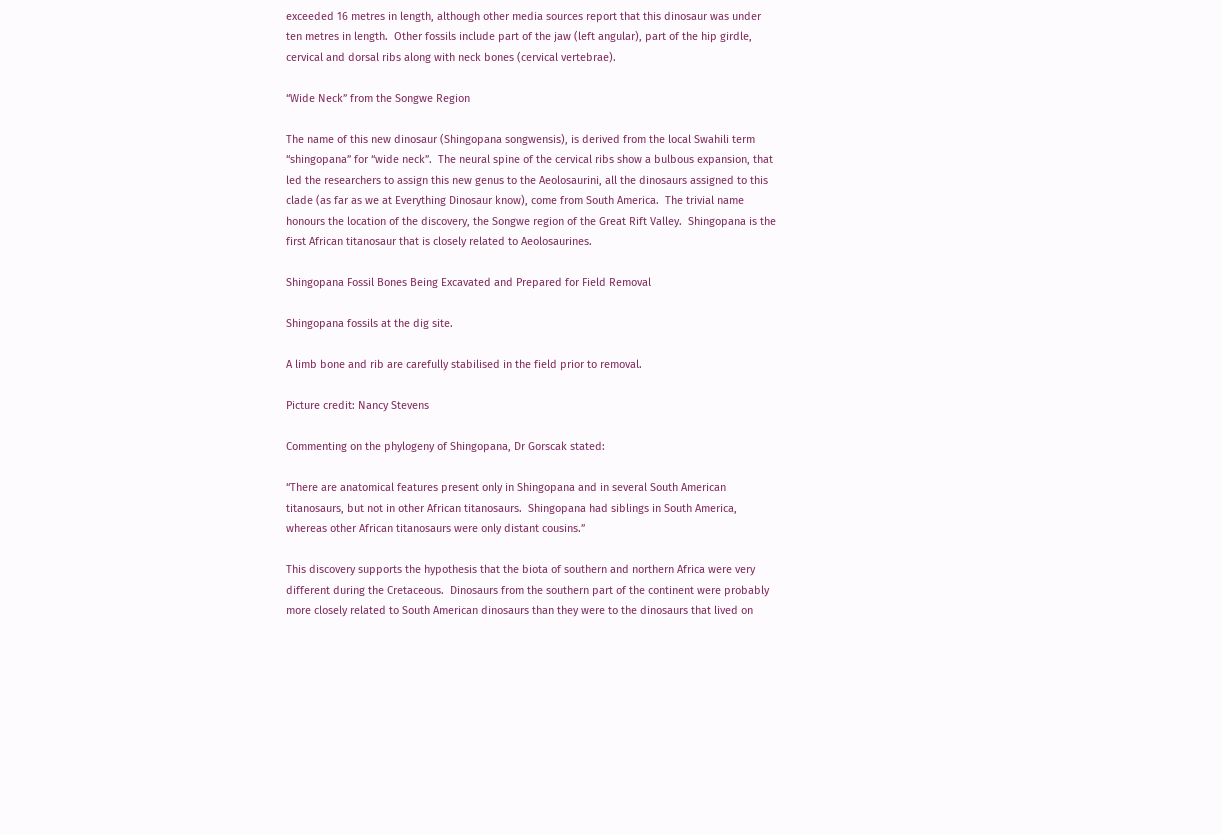exceeded 16 metres in length, although other media sources report that this dinosaur was under ten metres in length.  Other fossils include part of the jaw (left angular), part of the hip girdle, cervical and dorsal ribs along with neck bones (cervical vertebrae).

“Wide Neck” from the Songwe Region

The name of this new dinosaur (Shingopana songwensis), is derived from the local Swahili term “shingopana” for “wide neck”.  The neural spine of the cervical ribs show a bulbous expansion, that led the researchers to assign this new genus to the Aeolosaurini, all the dinosaurs assigned to this clade (as far as we at Everything Dinosaur know), come from South America.  The trivial name honours the location of the discovery, the Songwe region of the Great Rift Valley.  Shingopana is the first African titanosaur that is closely related to Aeolosaurines.

Shingopana Fossil Bones Being Excavated and Prepared for Field Removal

Shingopana fossils at the dig site.

A limb bone and rib are carefully stabilised in the field prior to removal.

Picture credit: Nancy Stevens

Commenting on the phylogeny of Shingopana, Dr Gorscak stated:

“There are anatomical features present only in Shingopana and in several South American titanosaurs, but not in other African titanosaurs.  Shingopana had siblings in South America, whereas other African titanosaurs were only distant cousins.”

This discovery supports the hypothesis that the biota of southern and northern Africa were very different during the Cretaceous.  Dinosaurs from the southern part of the continent were probably more closely related to South American dinosaurs than they were to the dinosaurs that lived on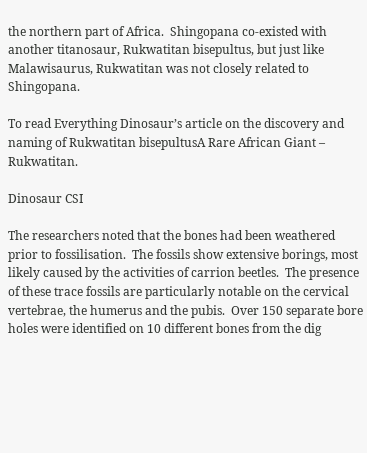the northern part of Africa.  Shingopana co-existed with another titanosaur, Rukwatitan bisepultus, but just like Malawisaurus, Rukwatitan was not closely related to Shingopana.

To read Everything Dinosaur’s article on the discovery and naming of Rukwatitan bisepultusA Rare African Giant – Rukwatitan.

Dinosaur CSI

The researchers noted that the bones had been weathered prior to fossilisation.  The fossils show extensive borings, most likely caused by the activities of carrion beetles.  The presence of these trace fossils are particularly notable on the cervical vertebrae, the humerus and the pubis.  Over 150 separate bore holes were identified on 10 different bones from the dig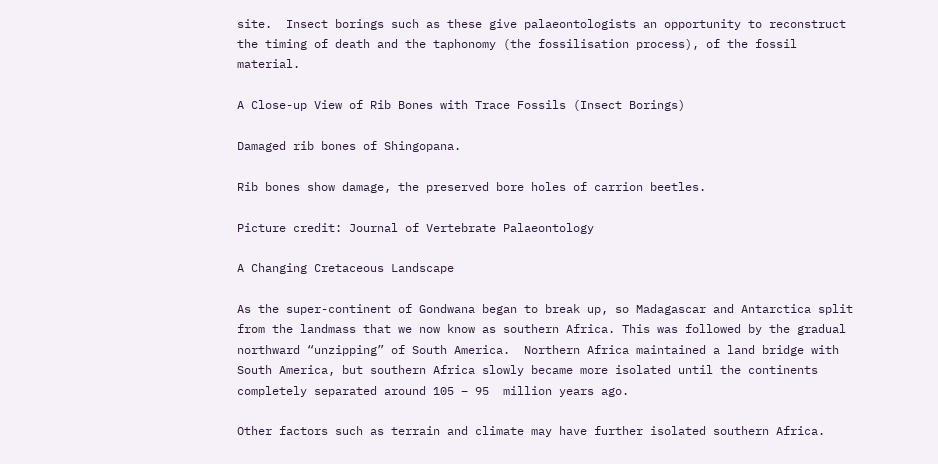site.  Insect borings such as these give palaeontologists an opportunity to reconstruct the timing of death and the taphonomy (the fossilisation process), of the fossil material.

A Close-up View of Rib Bones with Trace Fossils (Insect Borings)

Damaged rib bones of Shingopana.

Rib bones show damage, the preserved bore holes of carrion beetles.

Picture credit: Journal of Vertebrate Palaeontology

A Changing Cretaceous Landscape

As the super-continent of Gondwana began to break up, so Madagascar and Antarctica split from the landmass that we now know as southern Africa. This was followed by the gradual northward “unzipping” of South America.  Northern Africa maintained a land bridge with South America, but southern Africa slowly became more isolated until the continents completely separated around 105 – 95  million years ago.

Other factors such as terrain and climate may have further isolated southern Africa.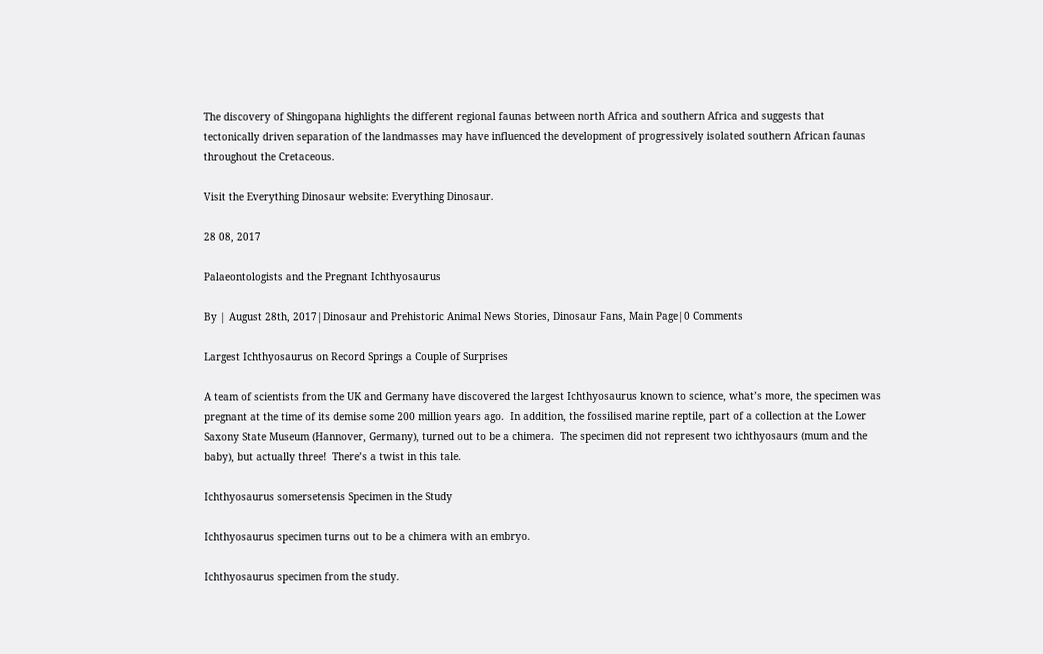The discovery of Shingopana highlights the different regional faunas between north Africa and southern Africa and suggests that tectonically driven separation of the landmasses may have influenced the development of progressively isolated southern African faunas throughout the Cretaceous.

Visit the Everything Dinosaur website: Everything Dinosaur.

28 08, 2017

Palaeontologists and the Pregnant Ichthyosaurus

By | August 28th, 2017|Dinosaur and Prehistoric Animal News Stories, Dinosaur Fans, Main Page|0 Comments

Largest Ichthyosaurus on Record Springs a Couple of Surprises

A team of scientists from the UK and Germany have discovered the largest Ichthyosaurus known to science, what’s more, the specimen was pregnant at the time of its demise some 200 million years ago.  In addition, the fossilised marine reptile, part of a collection at the Lower Saxony State Museum (Hannover, Germany), turned out to be a chimera.  The specimen did not represent two ichthyosaurs (mum and the baby), but actually three!  There’s a twist in this tale.

Ichthyosaurus somersetensis Specimen in the Study

Ichthyosaurus specimen turns out to be a chimera with an embryo.

Ichthyosaurus specimen from the study.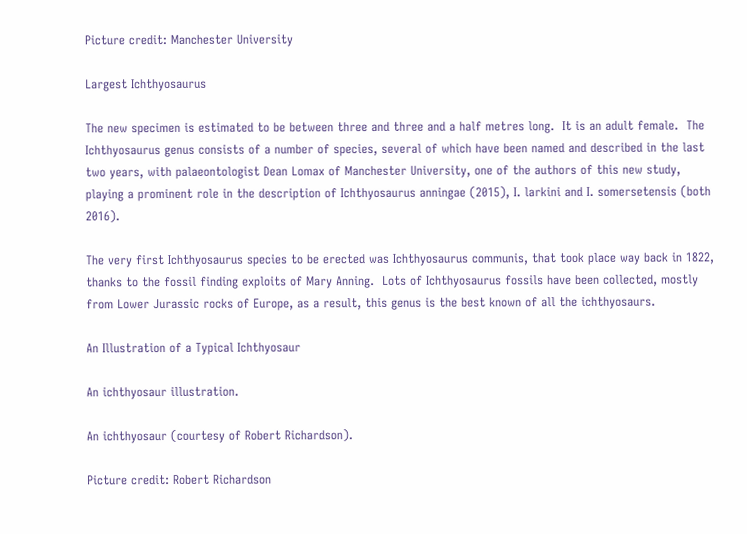Picture credit: Manchester University

Largest Ichthyosaurus

The new specimen is estimated to be between three and three and a half metres long.  It is an adult female.  The Ichthyosaurus genus consists of a number of species, several of which have been named and described in the last two years, with palaeontologist Dean Lomax of Manchester University, one of the authors of this new study, playing a prominent role in the description of Ichthyosaurus anningae (2015), I. larkini and I. somersetensis (both 2016).

The very first Ichthyosaurus species to be erected was Ichthyosaurus communis, that took place way back in 1822, thanks to the fossil finding exploits of Mary Anning.  Lots of Ichthyosaurus fossils have been collected, mostly from Lower Jurassic rocks of Europe, as a result, this genus is the best known of all the ichthyosaurs.

An Illustration of a Typical Ichthyosaur

An ichthyosaur illustration.

An ichthyosaur (courtesy of Robert Richardson).

Picture credit: Robert Richardson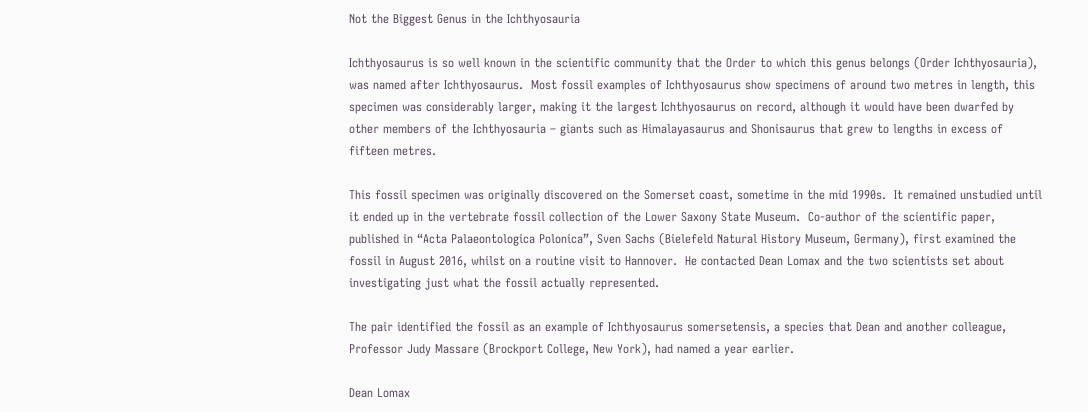Not the Biggest Genus in the Ichthyosauria

Ichthyosaurus is so well known in the scientific community that the Order to which this genus belongs (Order Ichthyosauria), was named after Ichthyosaurus.  Most fossil examples of Ichthyosaurus show specimens of around two metres in length, this specimen was considerably larger, making it the largest Ichthyosaurus on record, although it would have been dwarfed by other members of the Ichthyosauria – giants such as Himalayasaurus and Shonisaurus that grew to lengths in excess of fifteen metres.

This fossil specimen was originally discovered on the Somerset coast, sometime in the mid 1990s.  It remained unstudied until it ended up in the vertebrate fossil collection of the Lower Saxony State Museum.  Co-author of the scientific paper, published in “Acta Palaeontologica Polonica”, Sven Sachs (Bielefeld Natural History Museum, Germany), first examined the fossil in August 2016, whilst on a routine visit to Hannover.  He contacted Dean Lomax and the two scientists set about investigating just what the fossil actually represented.

The pair identified the fossil as an example of Ichthyosaurus somersetensis, a species that Dean and another colleague, Professor Judy Massare (Brockport College, New York), had named a year earlier.

Dean Lomax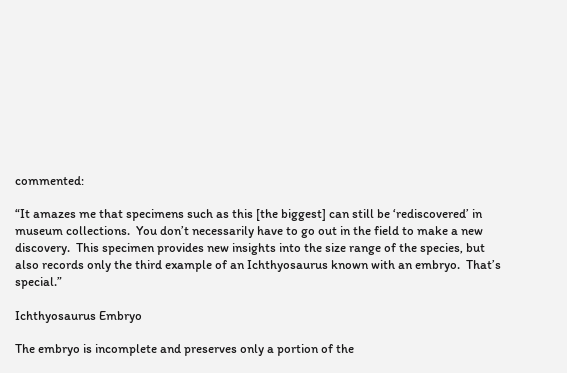commented:

“It amazes me that specimens such as this [the biggest] can still be ‘rediscovered’ in museum collections.  You don’t necessarily have to go out in the field to make a new discovery.  This specimen provides new insights into the size range of the species, but also records only the third example of an Ichthyosaurus known with an embryo.  That’s special.”

Ichthyosaurus Embryo

The embryo is incomplete and preserves only a portion of the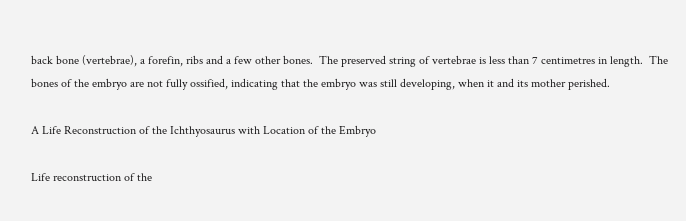back bone (vertebrae), a forefin, ribs and a few other bones.  The preserved string of vertebrae is less than 7 centimetres in length.  The bones of the embryo are not fully ossified, indicating that the embryo was still developing, when it and its mother perished.

A Life Reconstruction of the Ichthyosaurus with Location of the Embryo

Life reconstruction of the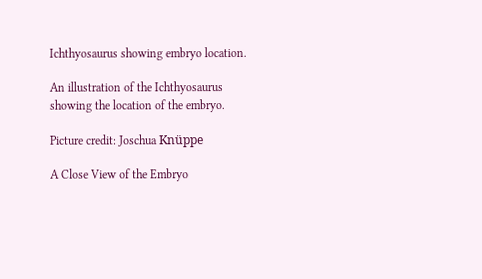Ichthyosaurus showing embryo location.

An illustration of the Ichthyosaurus showing the location of the embryo.

Picture credit: Joschua Knüppe

A Close View of the Embryo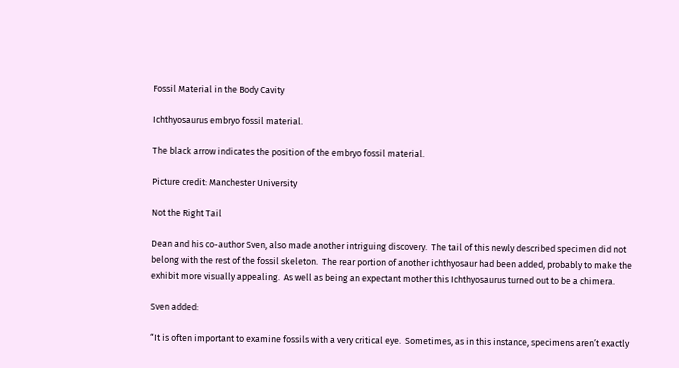Fossil Material in the Body Cavity

Ichthyosaurus embryo fossil material.

The black arrow indicates the position of the embryo fossil material.

Picture credit: Manchester University

Not the Right Tail

Dean and his co-author Sven, also made another intriguing discovery.  The tail of this newly described specimen did not belong with the rest of the fossil skeleton.  The rear portion of another ichthyosaur had been added, probably to make the exhibit more visually appealing.  As well as being an expectant mother this Ichthyosaurus turned out to be a chimera.

Sven added:

“It is often important to examine fossils with a very critical eye.  Sometimes, as in this instance, specimens aren’t exactly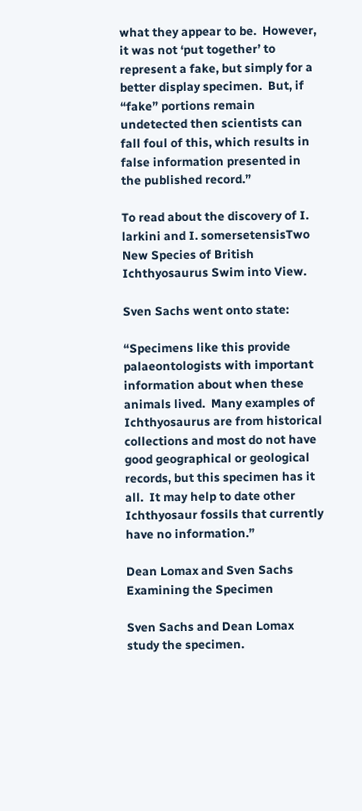what they appear to be.  However, it was not ‘put together’ to represent a fake, but simply for a better display specimen.  But, if “fake” portions remain undetected then scientists can fall foul of this, which results in false information presented in the published record.”

To read about the discovery of I. larkini and I. somersetensisTwo New Species of British Ichthyosaurus Swim into View.

Sven Sachs went onto state:

“Specimens like this provide palaeontologists with important information about when these animals lived.  Many examples of Ichthyosaurus are from historical collections and most do not have good geographical or geological records, but this specimen has it all.  It may help to date other Ichthyosaur fossils that currently have no information.”

Dean Lomax and Sven Sachs Examining the Specimen

Sven Sachs and Dean Lomax study the specimen.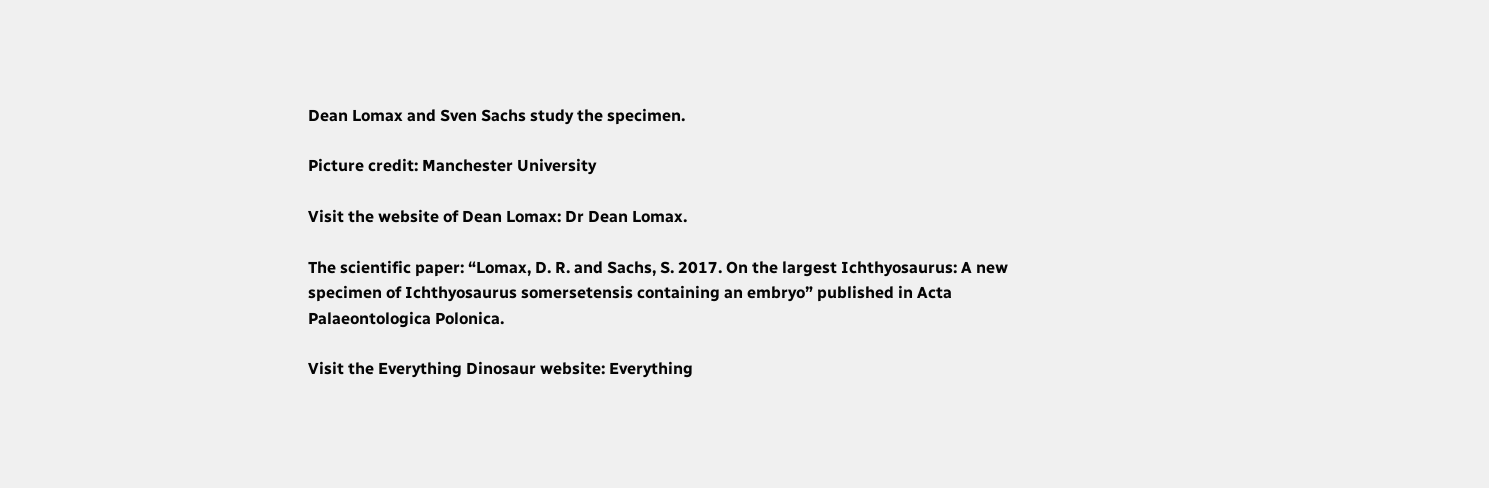Dean Lomax and Sven Sachs study the specimen.

Picture credit: Manchester University

Visit the website of Dean Lomax: Dr Dean Lomax.

The scientific paper: “Lomax, D. R. and Sachs, S. 2017. On the largest Ichthyosaurus: A new specimen of Ichthyosaurus somersetensis containing an embryo” published in Acta Palaeontologica Polonica.

Visit the Everything Dinosaur website: Everything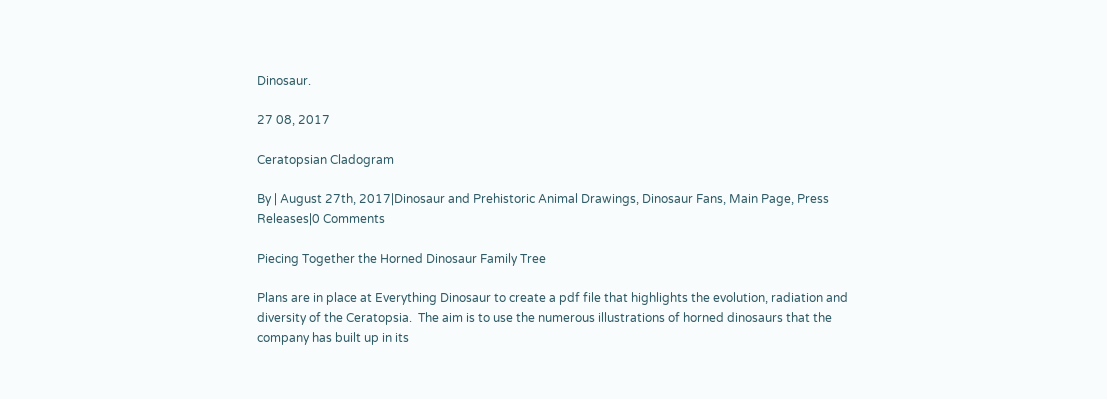Dinosaur.

27 08, 2017

Ceratopsian Cladogram

By | August 27th, 2017|Dinosaur and Prehistoric Animal Drawings, Dinosaur Fans, Main Page, Press Releases|0 Comments

Piecing Together the Horned Dinosaur Family Tree

Plans are in place at Everything Dinosaur to create a pdf file that highlights the evolution, radiation and diversity of the Ceratopsia.  The aim is to use the numerous illustrations of horned dinosaurs that the company has built up in its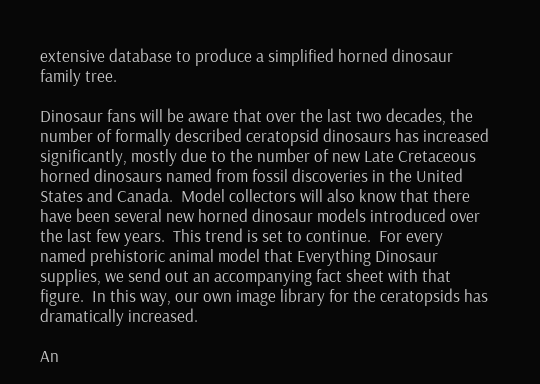extensive database to produce a simplified horned dinosaur family tree.

Dinosaur fans will be aware that over the last two decades, the number of formally described ceratopsid dinosaurs has increased significantly, mostly due to the number of new Late Cretaceous horned dinosaurs named from fossil discoveries in the United States and Canada.  Model collectors will also know that there have been several new horned dinosaur models introduced over the last few years.  This trend is set to continue.  For every named prehistoric animal model that Everything Dinosaur supplies, we send out an accompanying fact sheet with that figure.  In this way, our own image library for the ceratopsids has dramatically increased.

An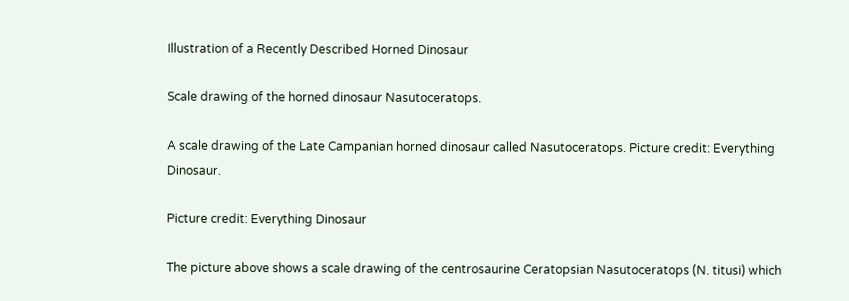Illustration of a Recently Described Horned Dinosaur

Scale drawing of the horned dinosaur Nasutoceratops.

A scale drawing of the Late Campanian horned dinosaur called Nasutoceratops. Picture credit: Everything Dinosaur.

Picture credit: Everything Dinosaur

The picture above shows a scale drawing of the centrosaurine Ceratopsian Nasutoceratops (N. titusi) which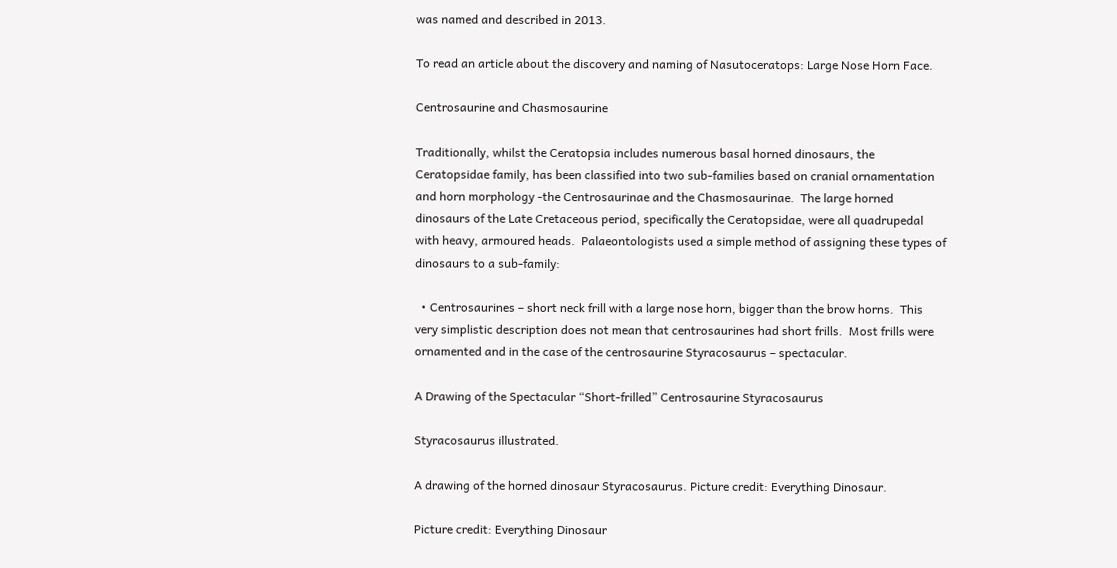was named and described in 2013.

To read an article about the discovery and naming of Nasutoceratops: Large Nose Horn Face.

Centrosaurine and Chasmosaurine

Traditionally, whilst the Ceratopsia includes numerous basal horned dinosaurs, the Ceratopsidae family, has been classified into two sub-families based on cranial ornamentation and horn morphology -the Centrosaurinae and the Chasmosaurinae.  The large horned dinosaurs of the Late Cretaceous period, specifically the Ceratopsidae, were all quadrupedal with heavy, armoured heads.  Palaeontologists used a simple method of assigning these types of dinosaurs to a sub-family:

  • Centrosaurines – short neck frill with a large nose horn, bigger than the brow horns.  This very simplistic description does not mean that centrosaurines had short frills.  Most frills were ornamented and in the case of the centrosaurine Styracosaurus – spectacular.

A Drawing of the Spectacular “Short-frilled” Centrosaurine Styracosaurus

Styracosaurus illustrated.

A drawing of the horned dinosaur Styracosaurus. Picture credit: Everything Dinosaur.

Picture credit: Everything Dinosaur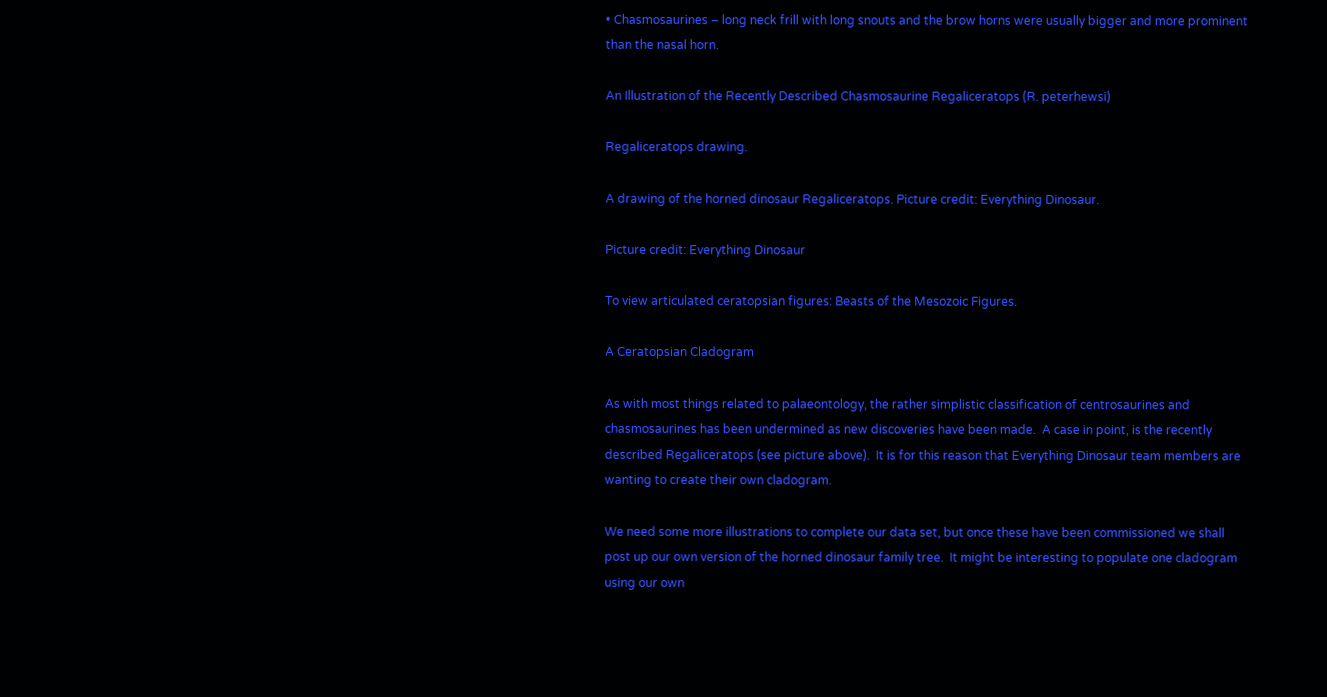• Chasmosaurines – long neck frill with long snouts and the brow horns were usually bigger and more prominent than the nasal horn.

An Illustration of the Recently Described Chasmosaurine Regaliceratops (R. peterhewsi)

Regaliceratops drawing.

A drawing of the horned dinosaur Regaliceratops. Picture credit: Everything Dinosaur.

Picture credit: Everything Dinosaur

To view articulated ceratopsian figures: Beasts of the Mesozoic Figures.

A Ceratopsian Cladogram

As with most things related to palaeontology, the rather simplistic classification of centrosaurines and chasmosaurines has been undermined as new discoveries have been made.  A case in point, is the recently described Regaliceratops (see picture above).  It is for this reason that Everything Dinosaur team members are wanting to create their own cladogram.

We need some more illustrations to complete our data set, but once these have been commissioned we shall post up our own version of the horned dinosaur family tree.  It might be interesting to populate one cladogram using our own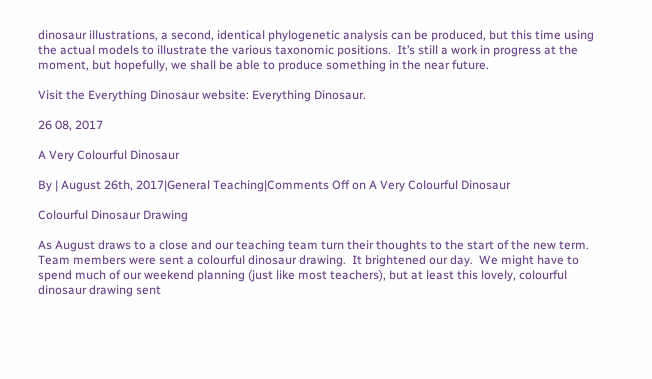dinosaur illustrations, a second, identical phylogenetic analysis can be produced, but this time using the actual models to illustrate the various taxonomic positions.  It’s still a work in progress at the moment, but hopefully, we shall be able to produce something in the near future.

Visit the Everything Dinosaur website: Everything Dinosaur.

26 08, 2017

A Very Colourful Dinosaur

By | August 26th, 2017|General Teaching|Comments Off on A Very Colourful Dinosaur

Colourful Dinosaur Drawing

As August draws to a close and our teaching team turn their thoughts to the start of the new term.  Team members were sent a colourful dinosaur drawing.  It brightened our day.  We might have to spend much of our weekend planning (just like most teachers), but at least this lovely, colourful dinosaur drawing sent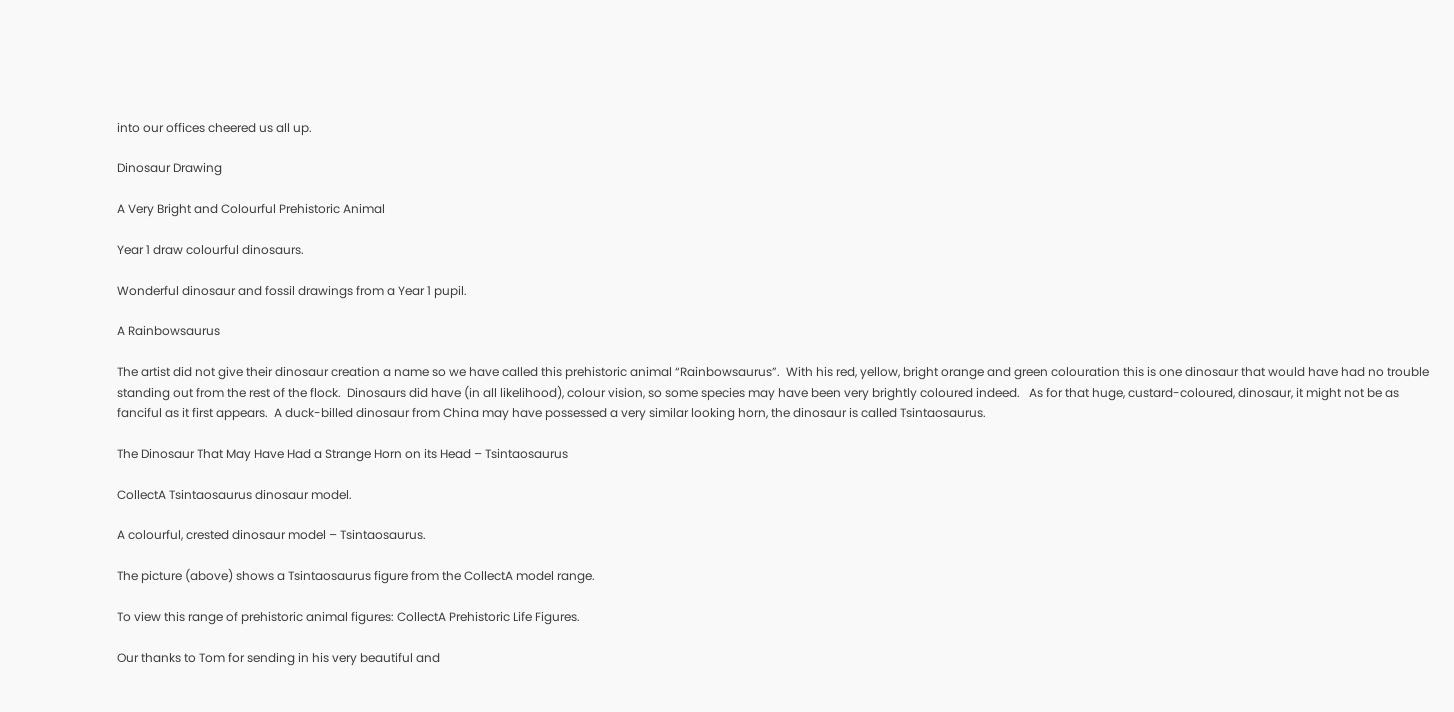into our offices cheered us all up.

Dinosaur Drawing

A Very Bright and Colourful Prehistoric Animal

Year 1 draw colourful dinosaurs.

Wonderful dinosaur and fossil drawings from a Year 1 pupil.

A Rainbowsaurus

The artist did not give their dinosaur creation a name so we have called this prehistoric animal “Rainbowsaurus”.  With his red, yellow, bright orange and green colouration this is one dinosaur that would have had no trouble standing out from the rest of the flock.  Dinosaurs did have (in all likelihood), colour vision, so some species may have been very brightly coloured indeed.   As for that huge, custard-coloured, dinosaur, it might not be as fanciful as it first appears.  A duck-billed dinosaur from China may have possessed a very similar looking horn, the dinosaur is called Tsintaosaurus.

The Dinosaur That May Have Had a Strange Horn on its Head – Tsintaosaurus

CollectA Tsintaosaurus dinosaur model.

A colourful, crested dinosaur model – Tsintaosaurus.

The picture (above) shows a Tsintaosaurus figure from the CollectA model range.

To view this range of prehistoric animal figures: CollectA Prehistoric Life Figures.

Our thanks to Tom for sending in his very beautiful and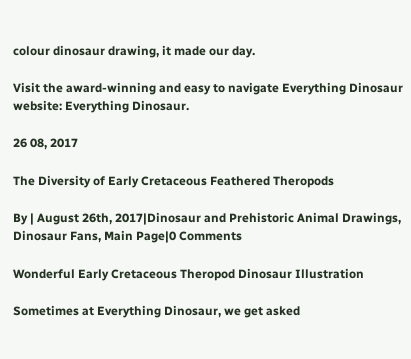colour dinosaur drawing, it made our day.

Visit the award-winning and easy to navigate Everything Dinosaur website: Everything Dinosaur.

26 08, 2017

The Diversity of Early Cretaceous Feathered Theropods

By | August 26th, 2017|Dinosaur and Prehistoric Animal Drawings, Dinosaur Fans, Main Page|0 Comments

Wonderful Early Cretaceous Theropod Dinosaur Illustration

Sometimes at Everything Dinosaur, we get asked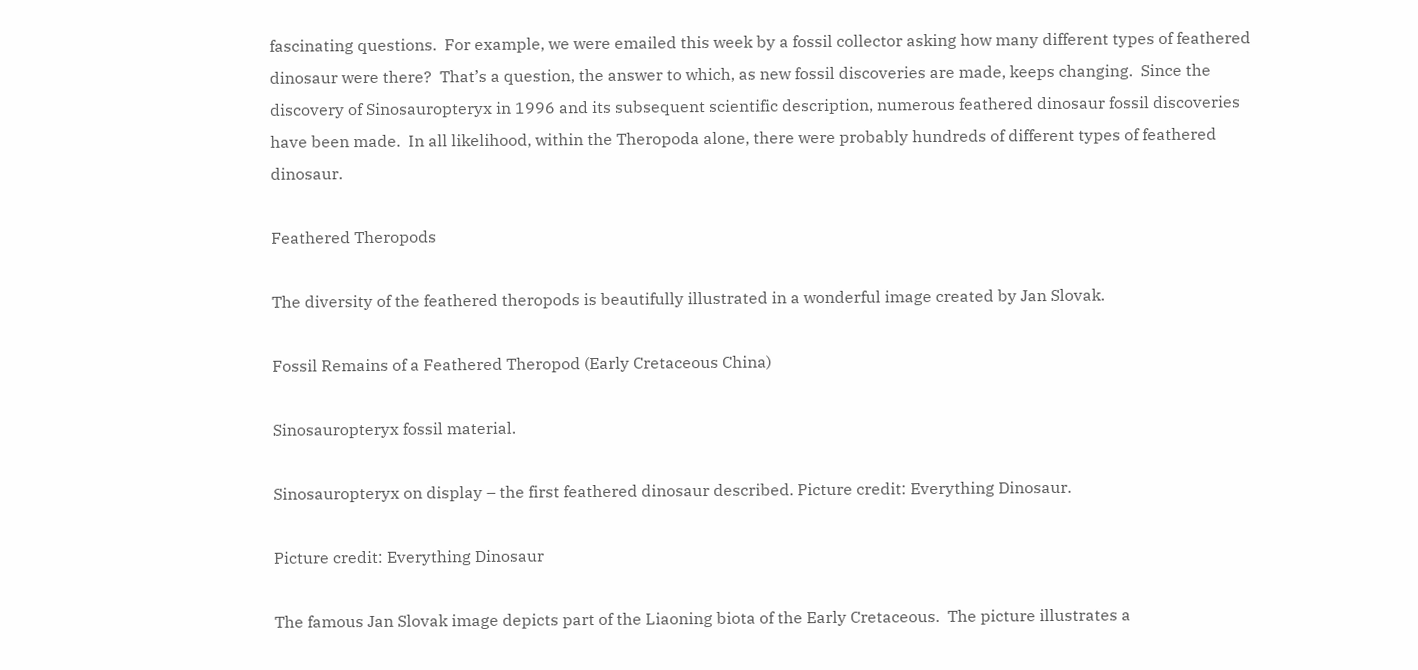fascinating questions.  For example, we were emailed this week by a fossil collector asking how many different types of feathered dinosaur were there?  That’s a question, the answer to which, as new fossil discoveries are made, keeps changing.  Since the discovery of Sinosauropteryx in 1996 and its subsequent scientific description, numerous feathered dinosaur fossil discoveries have been made.  In all likelihood, within the Theropoda alone, there were probably hundreds of different types of feathered dinosaur.

Feathered Theropods

The diversity of the feathered theropods is beautifully illustrated in a wonderful image created by Jan Slovak.

Fossil Remains of a Feathered Theropod (Early Cretaceous China)

Sinosauropteryx fossil material.

Sinosauropteryx on display – the first feathered dinosaur described. Picture credit: Everything Dinosaur.

Picture credit: Everything Dinosaur

The famous Jan Slovak image depicts part of the Liaoning biota of the Early Cretaceous.  The picture illustrates a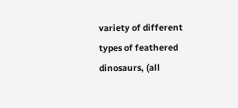variety of different types of feathered dinosaurs, (all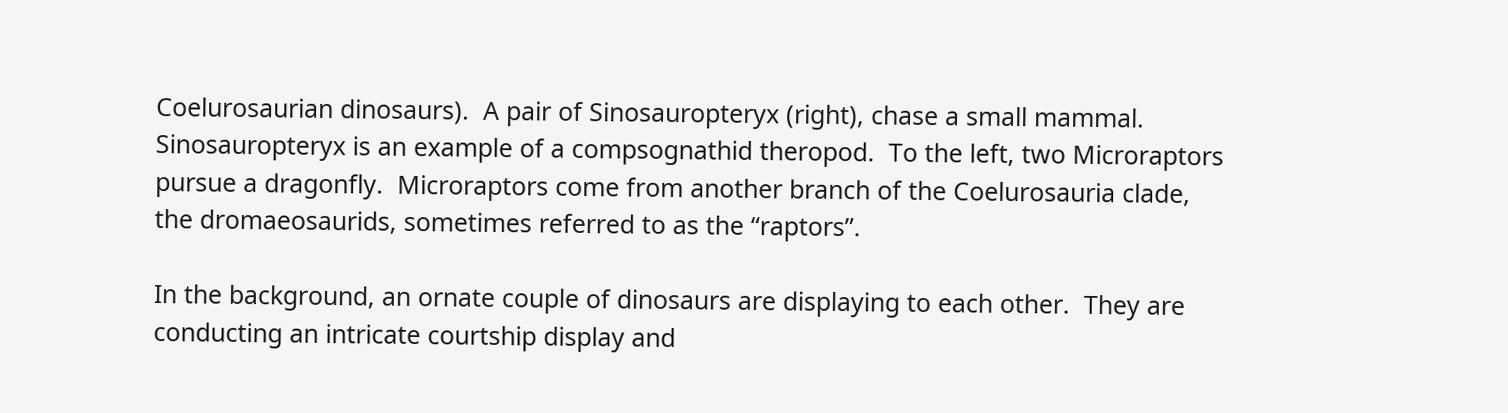Coelurosaurian dinosaurs).  A pair of Sinosauropteryx (right), chase a small mammal.  Sinosauropteryx is an example of a compsognathid theropod.  To the left, two Microraptors pursue a dragonfly.  Microraptors come from another branch of the Coelurosauria clade, the dromaeosaurids, sometimes referred to as the “raptors”.

In the background, an ornate couple of dinosaurs are displaying to each other.  They are conducting an intricate courtship display and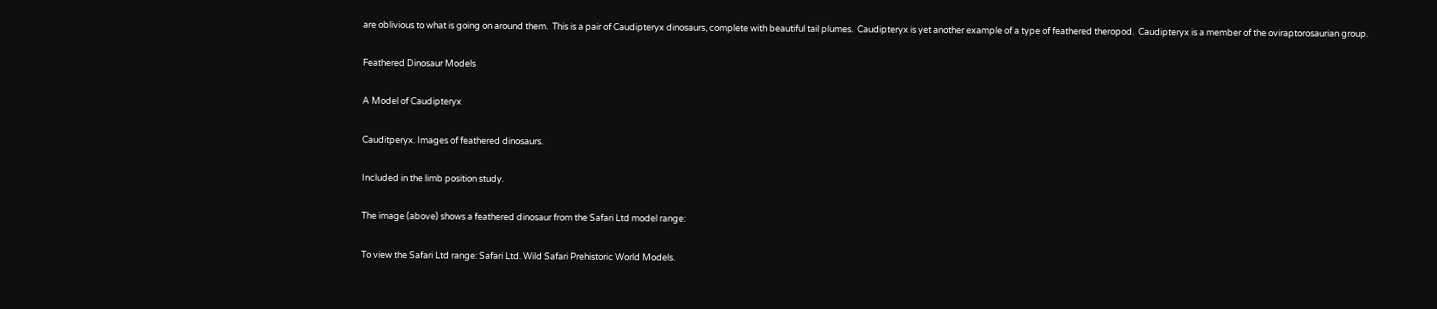are oblivious to what is going on around them.  This is a pair of Caudipteryx dinosaurs, complete with beautiful tail plumes.  Caudipteryx is yet another example of a type of feathered theropod.  Caudipteryx is a member of the oviraptorosaurian group.

Feathered Dinosaur Models

A Model of Caudipteryx

Cauditperyx. Images of feathered dinosaurs.

Included in the limb position study.

The image (above) shows a feathered dinosaur from the Safari Ltd model range:

To view the Safari Ltd range: Safari Ltd. Wild Safari Prehistoric World Models.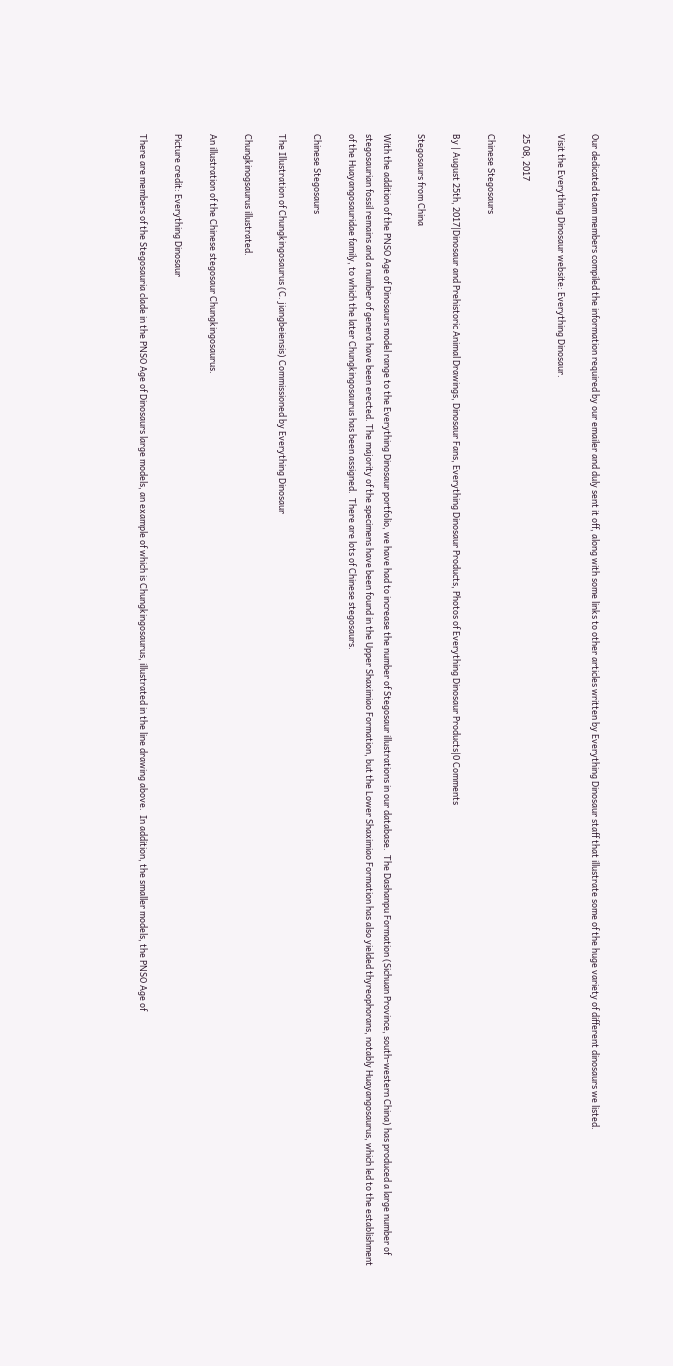Our dedicated team members compiled the information required by our emailer and duly sent it off, along with some links to other articles written by Everything Dinosaur staff that illustrate some of the huge variety of different dinosaurs we listed.

Visit the Everything Dinosaur website: Everything Dinosaur.

25 08, 2017

Chinese Stegosaurs

By | August 25th, 2017|Dinosaur and Prehistoric Animal Drawings, Dinosaur Fans, Everything Dinosaur Products, Photos of Everything Dinosaur Products|0 Comments

Stegosaurs from China

With the addition of the PNSO Age of Dinosaurs model range to the Everything Dinosaur portfolio, we have had to increase the number of Stegosaur illustrations in our database.  The Dashanpu Formation (Sichuan Province, south-western China) has produced a large number of stegosaurian fossil remains and a number of genera have been erected. The majority of the specimens have been found in the Upper Shaximiao Formation, but the Lower Shaximiao Formation has also yielded thyreophorans, notably Huayangosaurus, which led to the establishment of the Huayangosauridae family, to which the later Chungkingosaurus has been assigned.  There are lots of Chinese stegosaurs.

Chinese Stegosaurs

The Illustration of Chungkingosaurus (C. jiangbeiensis) Commissioned by Everything Dinosaur

Chungkinogsaurus illustrated.

An illustration of the Chinese stegosaur Chungkingosaurus.

Picture credit: Everything Dinosaur

There are members of the Stegosauria clade in the PNSO Age of Dinosaurs large models, an example of which is Chungkingosaurus, illustrated in the line drawing above.  In addition, the smaller models, the PNSO Age of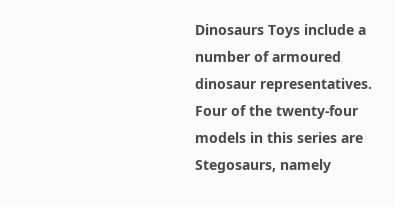Dinosaurs Toys include a number of armoured dinosaur representatives.  Four of the twenty-four models in this series are Stegosaurs, namely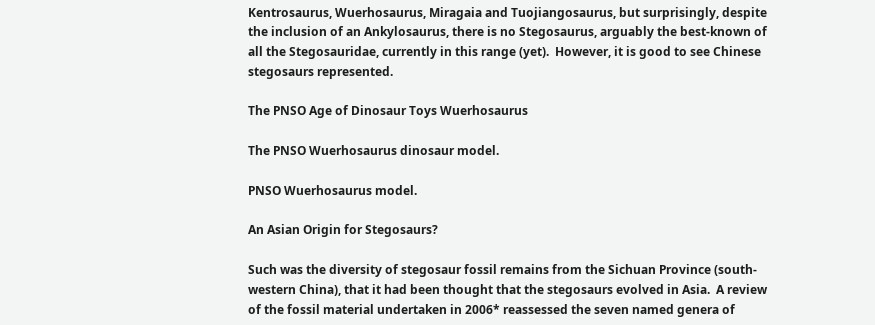Kentrosaurus, Wuerhosaurus, Miragaia and Tuojiangosaurus, but surprisingly, despite the inclusion of an Ankylosaurus, there is no Stegosaurus, arguably the best-known of all the Stegosauridae, currently in this range (yet).  However, it is good to see Chinese stegosaurs represented.

The PNSO Age of Dinosaur Toys Wuerhosaurus

The PNSO Wuerhosaurus dinosaur model.

PNSO Wuerhosaurus model.

An Asian Origin for Stegosaurs?

Such was the diversity of stegosaur fossil remains from the Sichuan Province (south-western China), that it had been thought that the stegosaurs evolved in Asia.  A review of the fossil material undertaken in 2006* reassessed the seven named genera of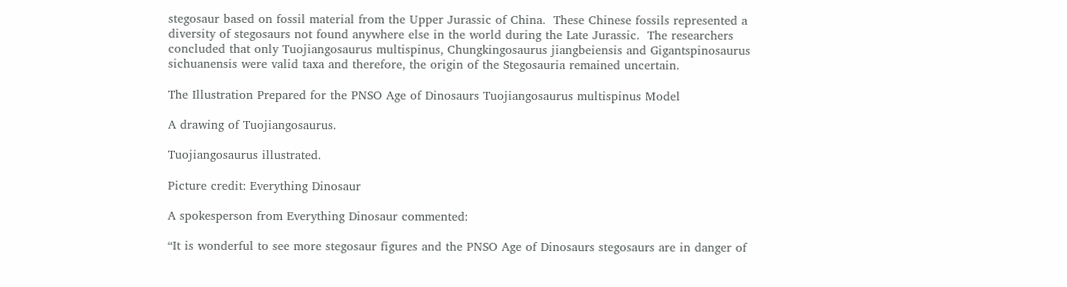stegosaur based on fossil material from the Upper Jurassic of China.  These Chinese fossils represented a diversity of stegosaurs not found anywhere else in the world during the Late Jurassic.  The researchers concluded that only Tuojiangosaurus multispinus, Chungkingosaurus jiangbeiensis and Gigantspinosaurus sichuanensis were valid taxa and therefore, the origin of the Stegosauria remained uncertain.

The Illustration Prepared for the PNSO Age of Dinosaurs Tuojiangosaurus multispinus Model

A drawing of Tuojiangosaurus.

Tuojiangosaurus illustrated.

Picture credit: Everything Dinosaur

A spokesperson from Everything Dinosaur commented:

“It is wonderful to see more stegosaur figures and the PNSO Age of Dinosaurs stegosaurs are in danger of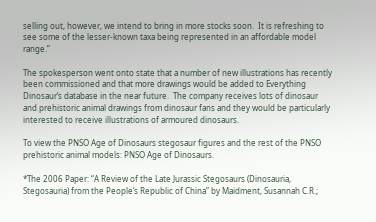selling out, however, we intend to bring in more stocks soon.  It is refreshing to see some of the lesser-known taxa being represented in an affordable model range.”

The spokesperson went onto state that a number of new illustrations has recently been commissioned and that more drawings would be added to Everything Dinosaur’s database in the near future.  The company receives lots of dinosaur and prehistoric animal drawings from dinosaur fans and they would be particularly interested to receive illustrations of armoured dinosaurs.

To view the PNSO Age of Dinosaurs stegosaur figures and the rest of the PNSO prehistoric animal models: PNSO Age of Dinosaurs.

*The 2006 Paper: “A Review of the Late Jurassic Stegosaurs (Dinosauria, Stegosauria) from the People’s Republic of China” by Maidment, Susannah C.R.;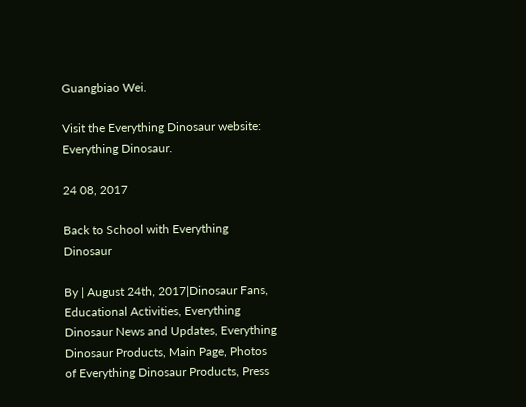Guangbiao Wei.

Visit the Everything Dinosaur website: Everything Dinosaur.

24 08, 2017

Back to School with Everything Dinosaur

By | August 24th, 2017|Dinosaur Fans, Educational Activities, Everything Dinosaur News and Updates, Everything Dinosaur Products, Main Page, Photos of Everything Dinosaur Products, Press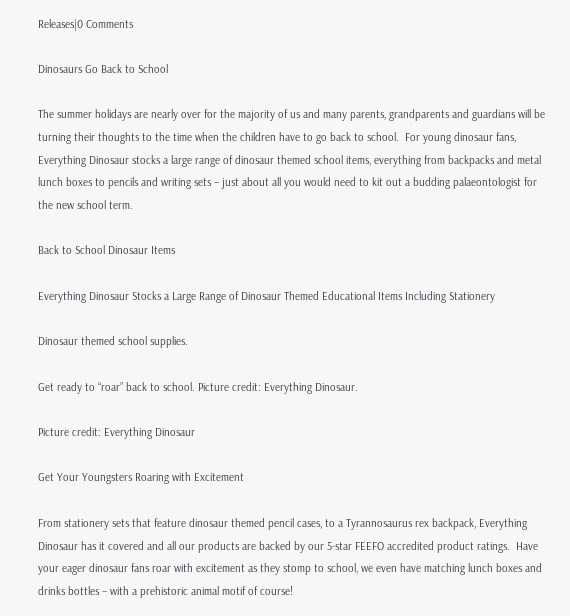Releases|0 Comments

Dinosaurs Go Back to School

The summer holidays are nearly over for the majority of us and many parents, grandparents and guardians will be turning their thoughts to the time when the children have to go back to school.  For young dinosaur fans, Everything Dinosaur stocks a large range of dinosaur themed school items, everything from backpacks and metal lunch boxes to pencils and writing sets – just about all you would need to kit out a budding palaeontologist for the new school term.

Back to School Dinosaur Items

Everything Dinosaur Stocks a Large Range of Dinosaur Themed Educational Items Including Stationery

Dinosaur themed school supplies.

Get ready to “roar” back to school. Picture credit: Everything Dinosaur.

Picture credit: Everything Dinosaur

Get Your Youngsters Roaring with Excitement

From stationery sets that feature dinosaur themed pencil cases, to a Tyrannosaurus rex backpack, Everything Dinosaur has it covered and all our products are backed by our 5-star FEEFO accredited product ratings.  Have your eager dinosaur fans roar with excitement as they stomp to school, we even have matching lunch boxes and drinks bottles – with a prehistoric animal motif of course!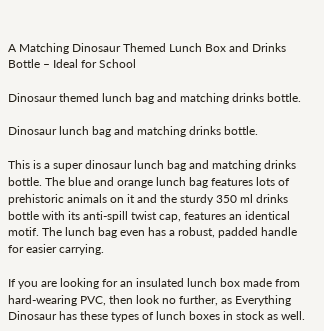A Matching Dinosaur Themed Lunch Box and Drinks Bottle – Ideal for School

Dinosaur themed lunch bag and matching drinks bottle.

Dinosaur lunch bag and matching drinks bottle.

This is a super dinosaur lunch bag and matching drinks bottle. The blue and orange lunch bag features lots of prehistoric animals on it and the sturdy 350 ml drinks bottle with its anti-spill twist cap, features an identical motif. The lunch bag even has a robust, padded handle for easier carrying.

If you are looking for an insulated lunch box made from hard-wearing PVC, then look no further, as Everything Dinosaur has these types of lunch boxes in stock as well.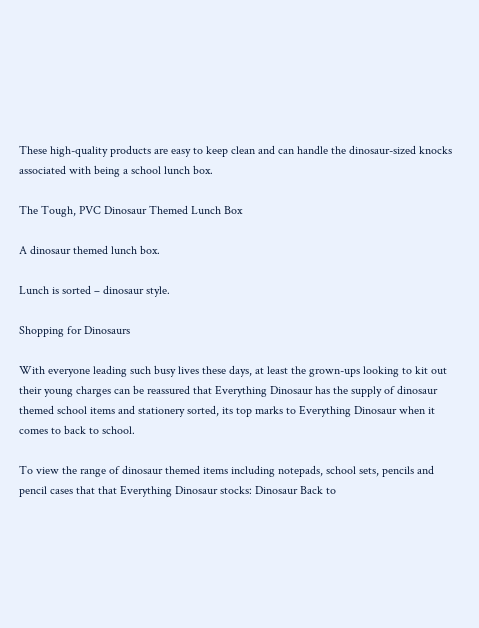These high-quality products are easy to keep clean and can handle the dinosaur-sized knocks associated with being a school lunch box.

The Tough, PVC Dinosaur Themed Lunch Box

A dinosaur themed lunch box.

Lunch is sorted – dinosaur style.

Shopping for Dinosaurs

With everyone leading such busy lives these days, at least the grown-ups looking to kit out their young charges can be reassured that Everything Dinosaur has the supply of dinosaur themed school items and stationery sorted, its top marks to Everything Dinosaur when it comes to back to school.

To view the range of dinosaur themed items including notepads, school sets, pencils and pencil cases that that Everything Dinosaur stocks: Dinosaur Back to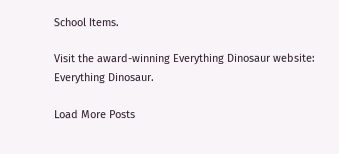School Items.

Visit the award-winning Everything Dinosaur website: Everything Dinosaur.

Load More Posts